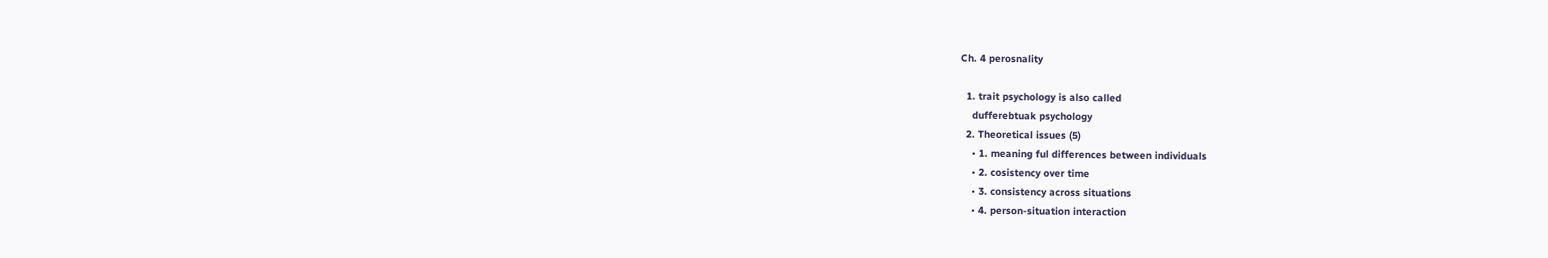Ch. 4 perosnality

  1. trait psychology is also called
    dufferebtuak psychology
  2. Theoretical issues (5)
    • 1. meaning ful differences between individuals
    • 2. cosistency over time
    • 3. consistency across situations
    • 4. person-situation interaction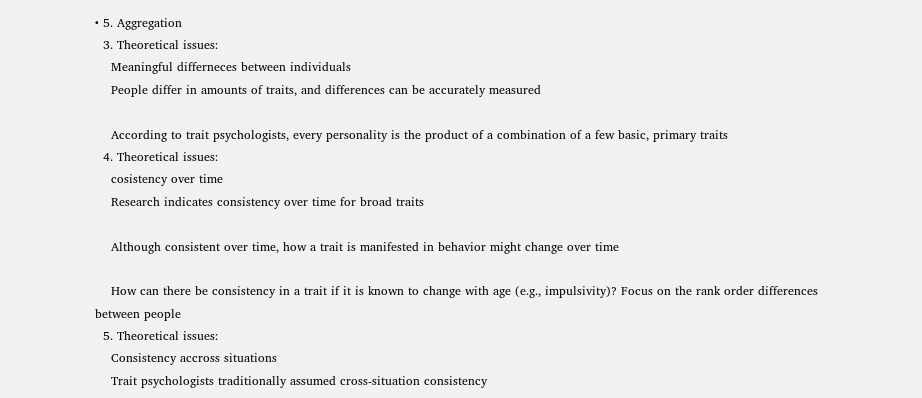• 5. Aggregation
  3. Theoretical issues:
    Meaningful differneces between individuals
    People differ in amounts of traits, and differences can be accurately measured

    According to trait psychologists, every personality is the product of a combination of a few basic, primary traits
  4. Theoretical issues:
    cosistency over time
    Research indicates consistency over time for broad traits

    Although consistent over time, how a trait is manifested in behavior might change over time

    How can there be consistency in a trait if it is known to change with age (e.g., impulsivity)? Focus on the rank order differences between people
  5. Theoretical issues:
    Consistency accross situations
    Trait psychologists traditionally assumed cross-situation consistency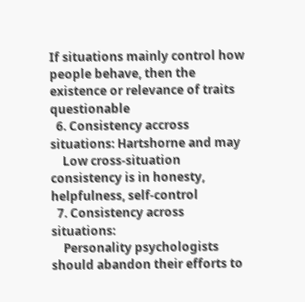If situations mainly control how people behave, then the existence or relevance of traits questionable
  6. Consistency accross situations: Hartshorne and may
    Low cross-situation consistency is in honesty, helpfulness, self-control
  7. Consistency across situations:
    Personality psychologists should abandon their efforts to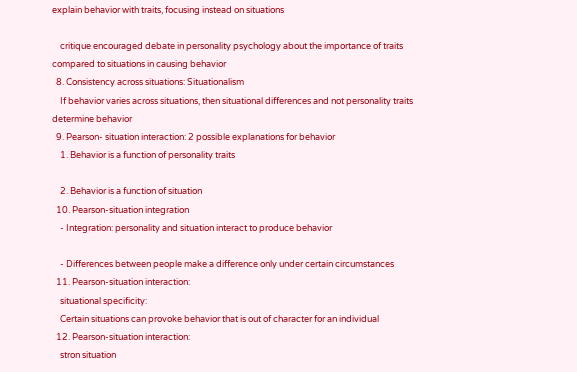explain behavior with traits, focusing instead on situations

    critique encouraged debate in personality psychology about the importance of traits compared to situations in causing behavior
  8. Consistency across situations: Situationalism
    If behavior varies across situations, then situational differences and not personality traits determine behavior
  9. Pearson- situation interaction: 2 possible explanations for behavior
    1. Behavior is a function of personality traits

    2. Behavior is a function of situation
  10. Pearson-situation integration
    - Integration: personality and situation interact to produce behavior

    - Differences between people make a difference only under certain circumstances
  11. Pearson-situation interaction:
    situational specificity:
    Certain situations can provoke behavior that is out of character for an individual
  12. Pearson-situation interaction:
    stron situation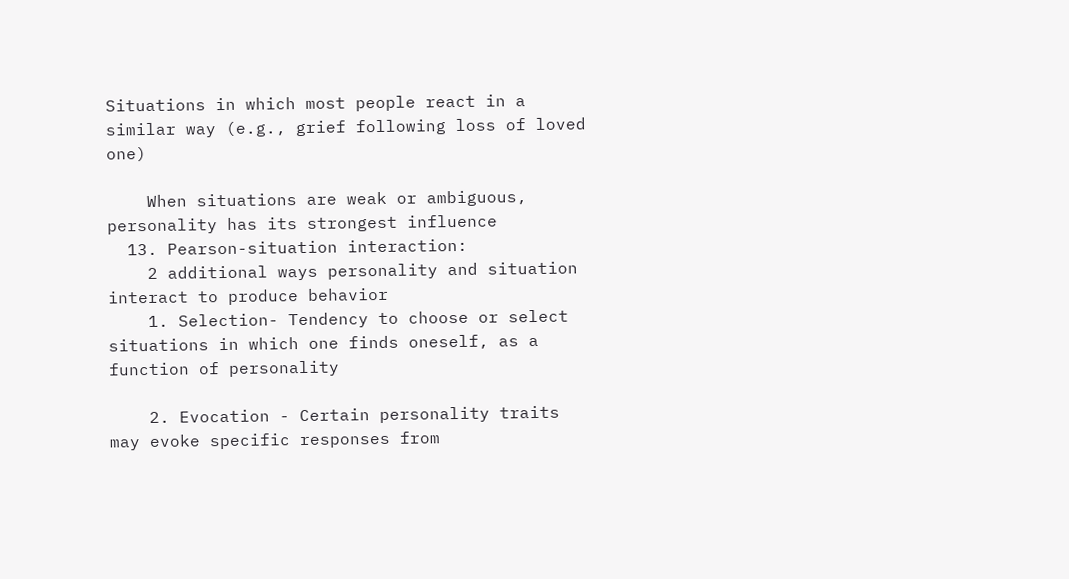Situations in which most people react in a similar way (e.g., grief following loss of loved one)

    When situations are weak or ambiguous, personality has its strongest influence
  13. Pearson-situation interaction:
    2 additional ways personality and situation interact to produce behavior
    1. Selection- Tendency to choose or select situations in which one finds oneself, as a function of personality

    2. Evocation - Certain personality traits may evoke specific responses from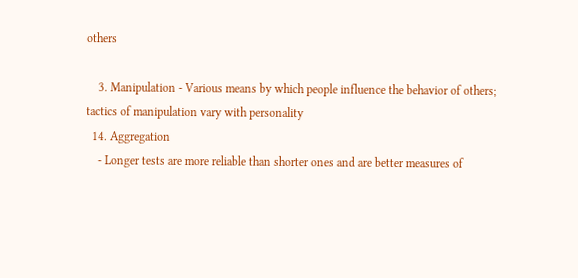others

    3. Manipulation - Various means by which people influence the behavior of others; tactics of manipulation vary with personality
  14. Aggregation
    - Longer tests are more reliable than shorter ones and are better measures of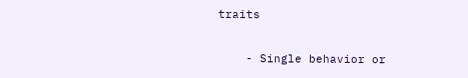traits

    - Single behavior or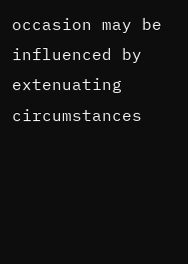occasion may be influenced by extenuating circumstances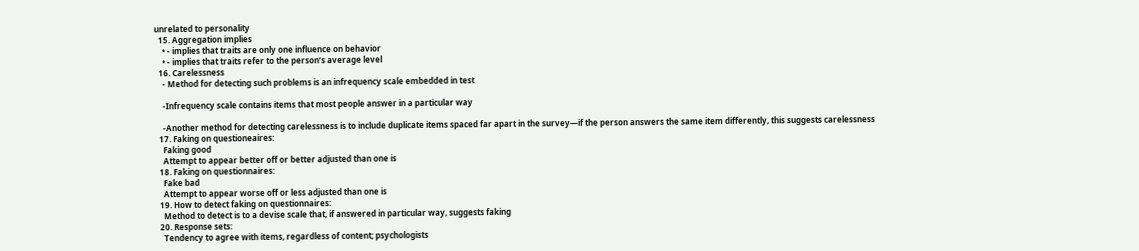unrelated to personality
  15. Aggregation implies
    • - implies that traits are only one influence on behavior
    • - implies that traits refer to the person’s average level
  16. Carelessness
    - Method for detecting such problems is an infrequency scale embedded in test

    -Infrequency scale contains items that most people answer in a particular way

    -Another method for detecting carelessness is to include duplicate items spaced far apart in the survey—if the person answers the same item differently, this suggests carelessness
  17. Faking on questioneaires:
    Faking good
    Attempt to appear better off or better adjusted than one is
  18. Faking on questionnaires:
    Fake bad
    Attempt to appear worse off or less adjusted than one is
  19. How to detect faking on questionnaires:
    Method to detect is to a devise scale that, if answered in particular way, suggests faking
  20. Response sets:
    Tendency to agree with items, regardless of content; psychologists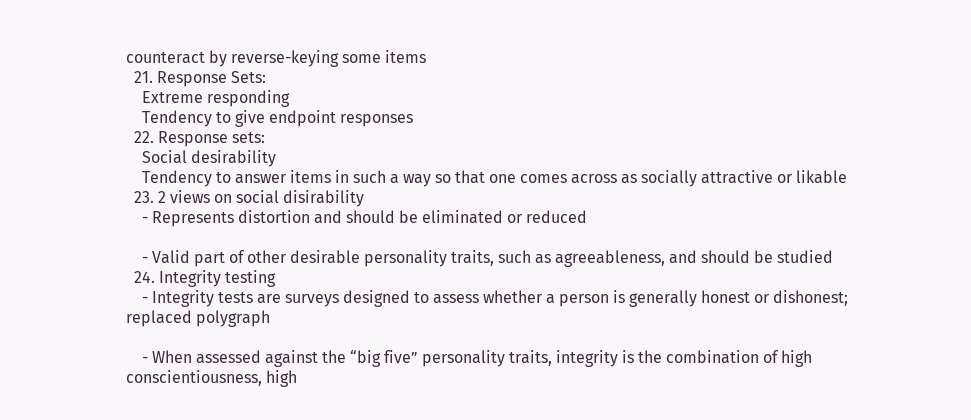counteract by reverse-keying some items
  21. Response Sets:
    Extreme responding
    Tendency to give endpoint responses
  22. Response sets:
    Social desirability
    Tendency to answer items in such a way so that one comes across as socially attractive or likable
  23. 2 views on social disirability
    - Represents distortion and should be eliminated or reduced

    - Valid part of other desirable personality traits, such as agreeableness, and should be studied
  24. Integrity testing
    - Integrity tests are surveys designed to assess whether a person is generally honest or dishonest; replaced polygraph

    - When assessed against the “big five” personality traits, integrity is the combination of high conscientiousness, high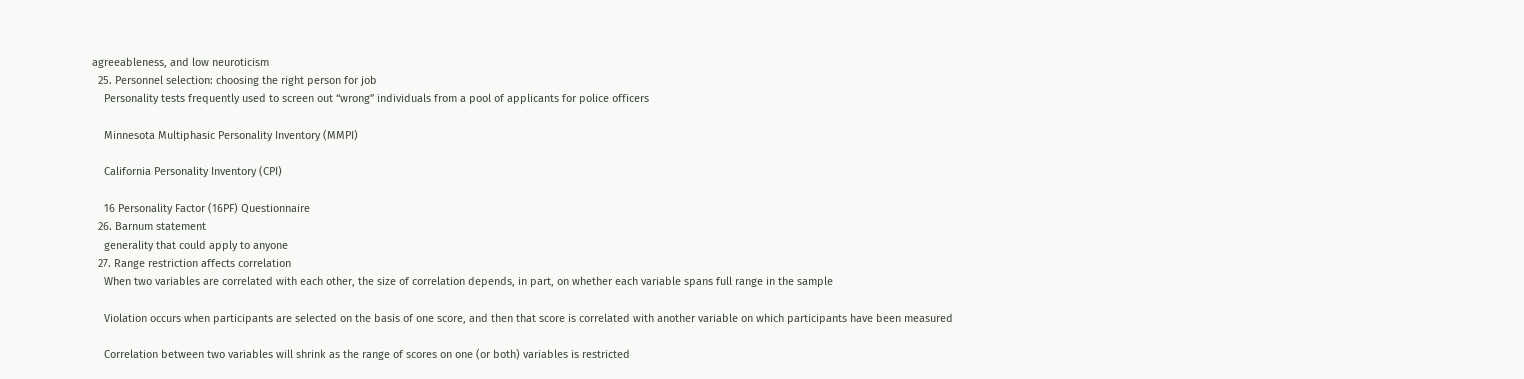agreeableness, and low neuroticism
  25. Personnel selection: choosing the right person for job
    Personality tests frequently used to screen out “wrong” individuals from a pool of applicants for police officers

    Minnesota Multiphasic Personality Inventory (MMPI)

    California Personality Inventory (CPI)

    16 Personality Factor (16PF) Questionnaire
  26. Barnum statement
    generality that could apply to anyone
  27. Range restriction affects correlation
    When two variables are correlated with each other, the size of correlation depends, in part, on whether each variable spans full range in the sample

    Violation occurs when participants are selected on the basis of one score, and then that score is correlated with another variable on which participants have been measured

    Correlation between two variables will shrink as the range of scores on one (or both) variables is restricted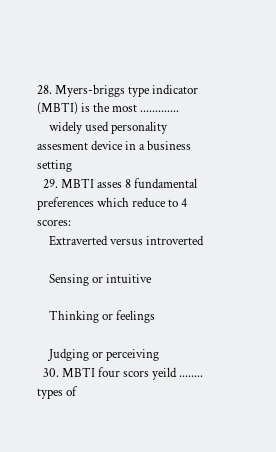28. Myers-briggs type indicator (MBTI) is the most .............
    widely used personality assesment device in a business setting
  29. MBTI asses 8 fundamental preferences which reduce to 4 scores:
    Extraverted versus introverted

    Sensing or intuitive

    Thinking or feelings

    Judging or perceiving
  30. MBTI four scors yeild ........ types of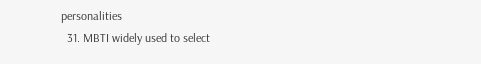personalities
  31. MBTI widely used to select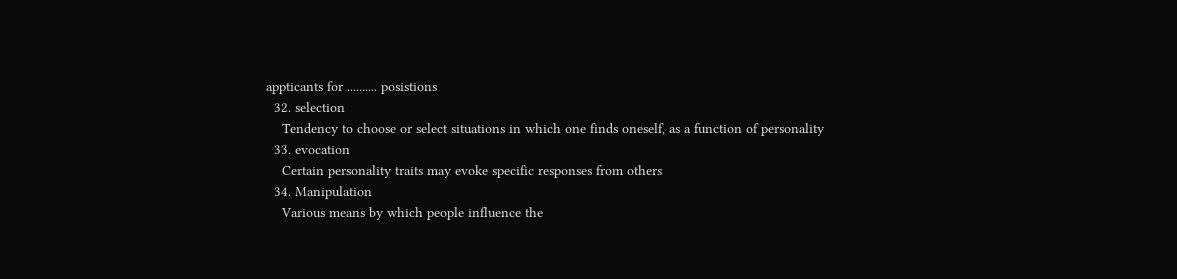appticants for .......... posistions
  32. selection
    Tendency to choose or select situations in which one finds oneself, as a function of personality
  33. evocation
    Certain personality traits may evoke specific responses from others
  34. Manipulation
    Various means by which people influence the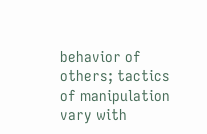behavior of others; tactics of manipulation vary with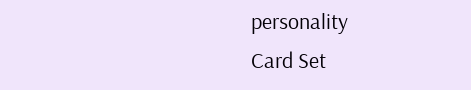personality
Card Set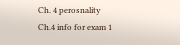Ch. 4 perosnality
Ch.4 info for exam 1